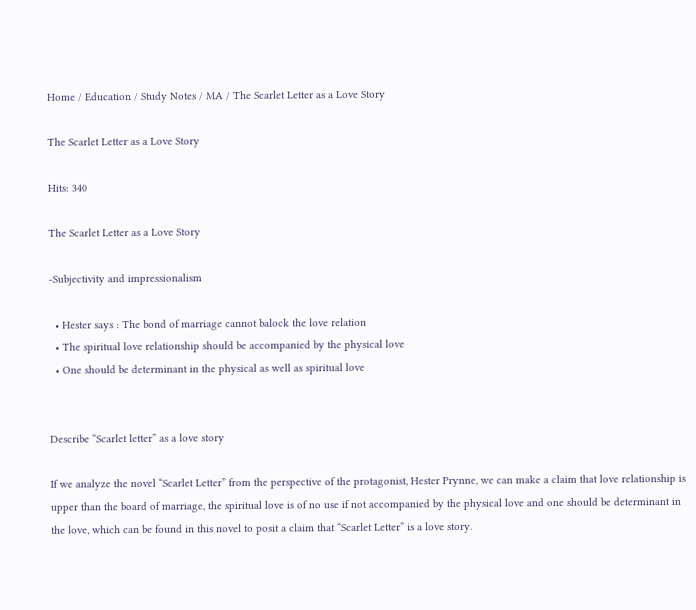Home / Education / Study Notes / MA / The Scarlet Letter as a Love Story

The Scarlet Letter as a Love Story

Hits: 340

The Scarlet Letter as a Love Story

-Subjectivity and impressionalism

  • Hester says : The bond of marriage cannot balock the love relation
  • The spiritual love relationship should be accompanied by the physical love
  • One should be determinant in the physical as well as spiritual love


Describe “Scarlet letter” as a love story

If we analyze the novel “Scarlet Letter” from the perspective of the protagonist, Hester Prynne, we can make a claim that love relationship is upper than the board of marriage, the spiritual love is of no use if not accompanied by the physical love and one should be determinant in the love, which can be found in this novel to posit a claim that “Scarlet Letter” is a love story.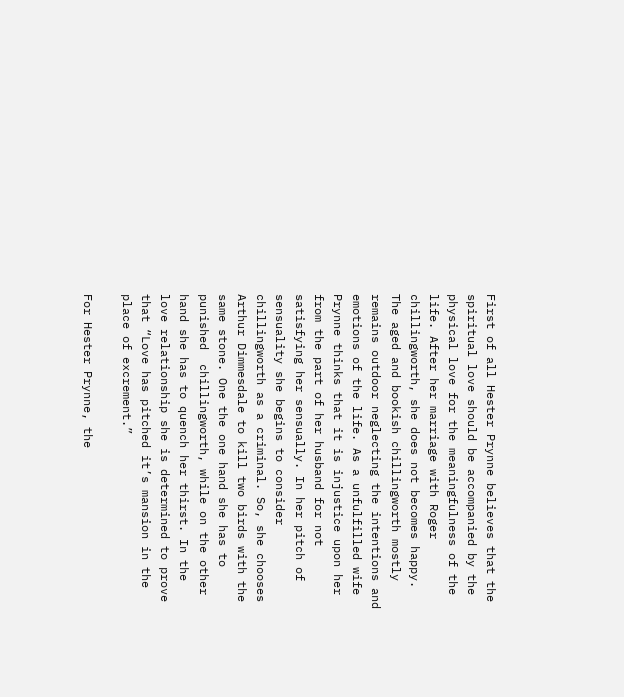First of all Hester Prynne believes that the spiritual love should be accompanied by the physical love for the meaningfulness of the life. After her marriage with Roger chillingworth, she does not becomes happy. The aged and bookish chillingworth mostly remains outdoor neglecting the intentions and emotions of the life. As a unfulfilled wife Prynne thinks that it is injustice upon her from the part of her husband for not satisfying her sensually. In her pitch of sensuality she begins to consider chillingworth as a criminal. So, she chooses Arthur Dimmesdale to kill two birds with the same stone. One the one hand she has to punished  chillingworth, while on the other hand she has to quench her thirst. In the love relationship she is determined to prove that “Love has pitched it’s mansion in the place of excrement.”

For Hester Prynne, the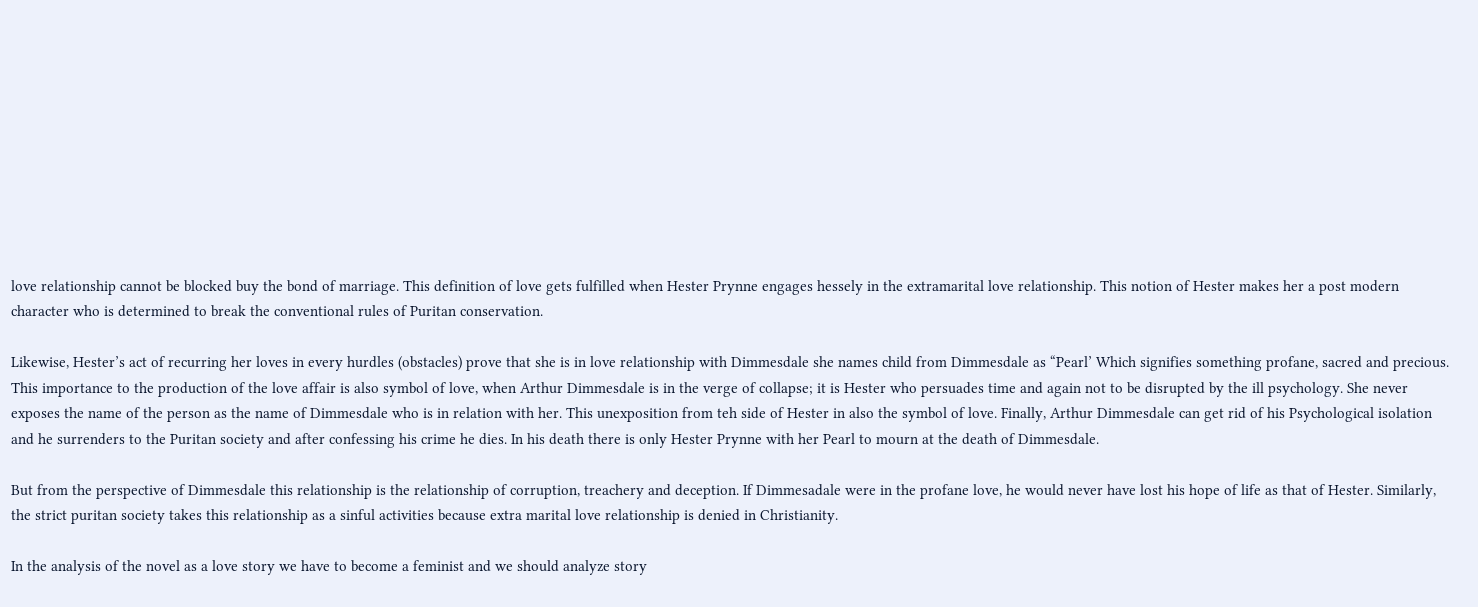love relationship cannot be blocked buy the bond of marriage. This definition of love gets fulfilled when Hester Prynne engages hessely in the extramarital love relationship. This notion of Hester makes her a post modern character who is determined to break the conventional rules of Puritan conservation.

Likewise, Hester’s act of recurring her loves in every hurdles (obstacles) prove that she is in love relationship with Dimmesdale she names child from Dimmesdale as “Pearl’ Which signifies something profane, sacred and precious. This importance to the production of the love affair is also symbol of love, when Arthur Dimmesdale is in the verge of collapse; it is Hester who persuades time and again not to be disrupted by the ill psychology. She never exposes the name of the person as the name of Dimmesdale who is in relation with her. This unexposition from teh side of Hester in also the symbol of love. Finally, Arthur Dimmesdale can get rid of his Psychological isolation and he surrenders to the Puritan society and after confessing his crime he dies. In his death there is only Hester Prynne with her Pearl to mourn at the death of Dimmesdale.

But from the perspective of Dimmesdale this relationship is the relationship of corruption, treachery and deception. If Dimmesadale were in the profane love, he would never have lost his hope of life as that of Hester. Similarly, the strict puritan society takes this relationship as a sinful activities because extra marital love relationship is denied in Christianity.

In the analysis of the novel as a love story we have to become a feminist and we should analyze story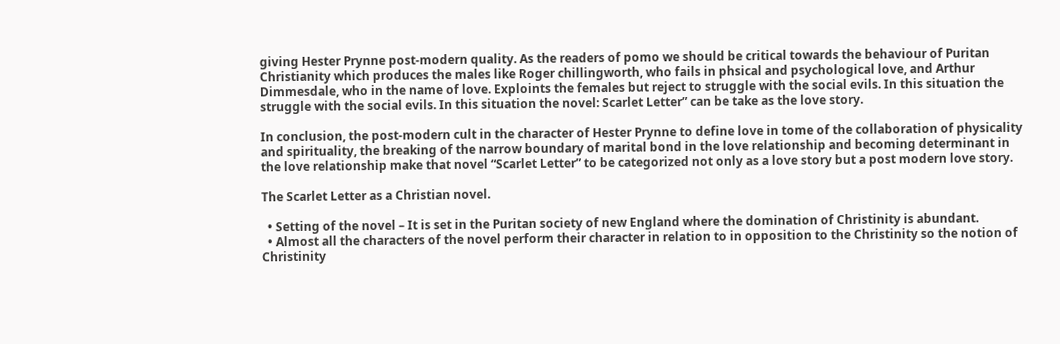giving Hester Prynne post-modern quality. As the readers of pomo we should be critical towards the behaviour of Puritan Christianity which produces the males like Roger chillingworth, who fails in phsical and psychological love, and Arthur Dimmesdale, who in the name of love. Exploints the females but reject to struggle with the social evils. In this situation the struggle with the social evils. In this situation the novel: Scarlet Letter” can be take as the love story.

In conclusion, the post-modern cult in the character of Hester Prynne to define love in tome of the collaboration of physicality and spirituality, the breaking of the narrow boundary of marital bond in the love relationship and becoming determinant in the love relationship make that novel “Scarlet Letter” to be categorized not only as a love story but a post modern love story.

The Scarlet Letter as a Christian novel.

  • Setting of the novel – It is set in the Puritan society of new England where the domination of Christinity is abundant.
  • Almost all the characters of the novel perform their character in relation to in opposition to the Christinity so the notion of Christinity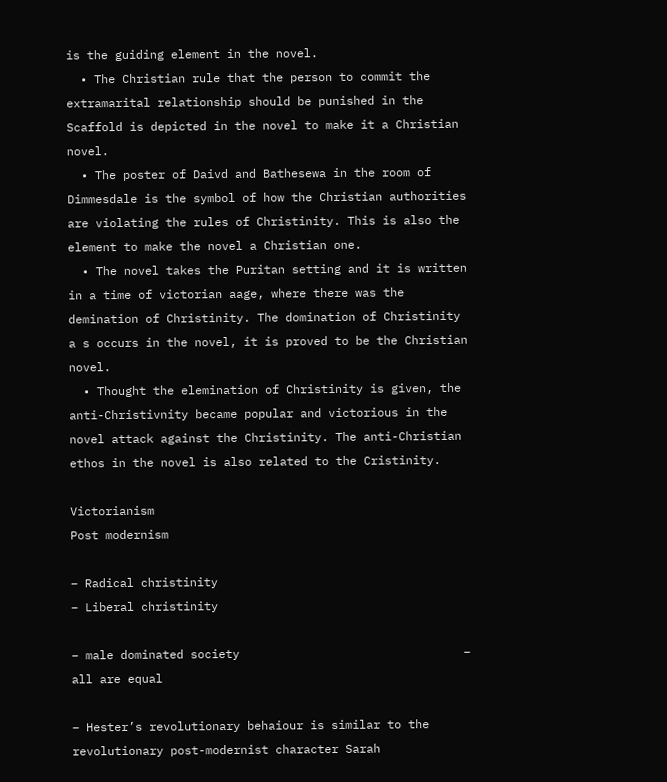is the guiding element in the novel.
  • The Christian rule that the person to commit the extramarital relationship should be punished in the Scaffold is depicted in the novel to make it a Christian novel.
  • The poster of Daivd and Bathesewa in the room of Dimmesdale is the symbol of how the Christian authorities are violating the rules of Christinity. This is also the element to make the novel a Christian one.
  • The novel takes the Puritan setting and it is written in a time of victorian aage, where there was the demination of Christinity. The domination of Christinity a s occurs in the novel, it is proved to be the Christian novel.
  • Thought the elemination of Christinity is given, the anti-Christivnity became popular and victorious in the novel attack against the Christinity. The anti-Christian ethos in the novel is also related to the Cristinity.

Victorianism                                                    Post modernism

– Radical christinity                                         – Liberal christinity

– male dominated society                                – all are equal

– Hester’s revolutionary behaiour is similar to the revolutionary post-modernist character Sarah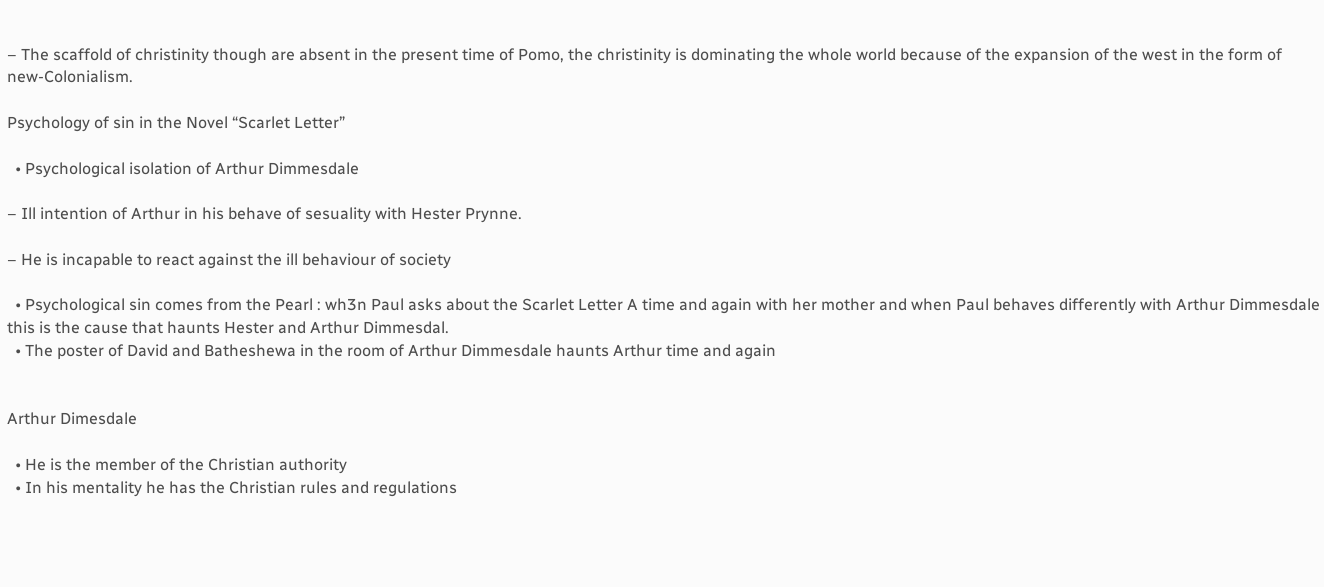– The scaffold of christinity though are absent in the present time of Pomo, the christinity is dominating the whole world because of the expansion of the west in the form of new-Colonialism.

Psychology of sin in the Novel “Scarlet Letter”

  • Psychological isolation of Arthur Dimmesdale

– Ill intention of Arthur in his behave of sesuality with Hester Prynne.

– He is incapable to react against the ill behaviour of society

  • Psychological sin comes from the Pearl : wh3n Paul asks about the Scarlet Letter A time and again with her mother and when Paul behaves differently with Arthur Dimmesdale this is the cause that haunts Hester and Arthur Dimmesdal.
  • The poster of David and Batheshewa in the room of Arthur Dimmesdale haunts Arthur time and again


Arthur Dimesdale

  • He is the member of the Christian authority
  • In his mentality he has the Christian rules and regulations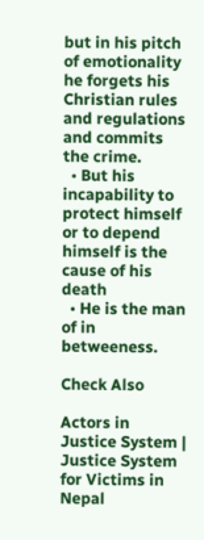but in his pitch of emotionality he forgets his Christian rules and regulations and commits the crime.
  • But his incapability to protect himself or to depend himself is the cause of his death
  • He is the man of in betweeness.

Check Also

Actors in Justice System | Justice System for Victims in Nepal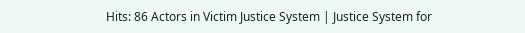Hits: 86 Actors in Victim Justice System | Justice System for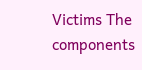Victims The components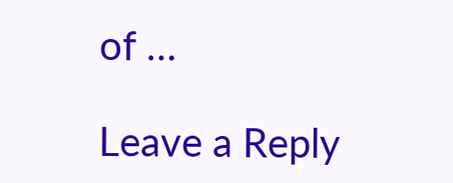of …

Leave a Reply